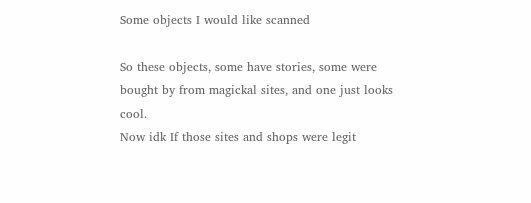Some objects I would like scanned

So these objects, some have stories, some were bought by from magickal sites, and one just looks cool.
Now idk If those sites and shops were legit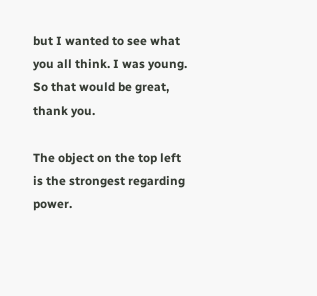but I wanted to see what you all think. I was young.
So that would be great, thank you.

The object on the top left is the strongest regarding power.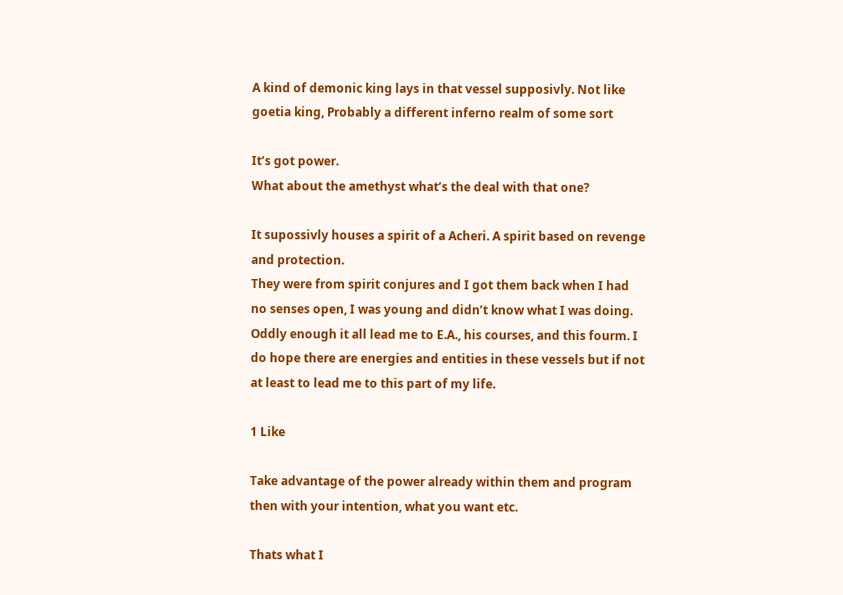A kind of demonic king lays in that vessel supposivly. Not like goetia king, Probably a different inferno realm of some sort

It’s got power.
What about the amethyst what’s the deal with that one?

It supossivly houses a spirit of a Acheri. A spirit based on revenge and protection.
They were from spirit conjures and I got them back when I had no senses open, I was young and didn’t know what I was doing. Oddly enough it all lead me to E.A., his courses, and this fourm. I do hope there are energies and entities in these vessels but if not at least to lead me to this part of my life.

1 Like

Take advantage of the power already within them and program then with your intention, what you want etc.

Thats what I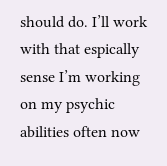should do. I’ll work with that espically sense I’m working on my psychic abilities often now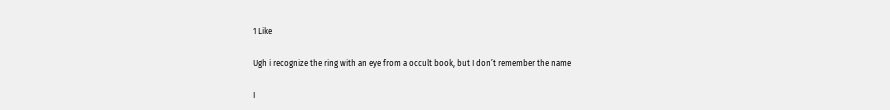1 Like

Ugh i recognize the ring with an eye from a occult book, but I don’t remember the name

I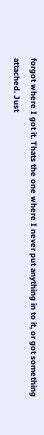forgot where I got it. Thats the one where I never put anything in to it, or got something attached. Just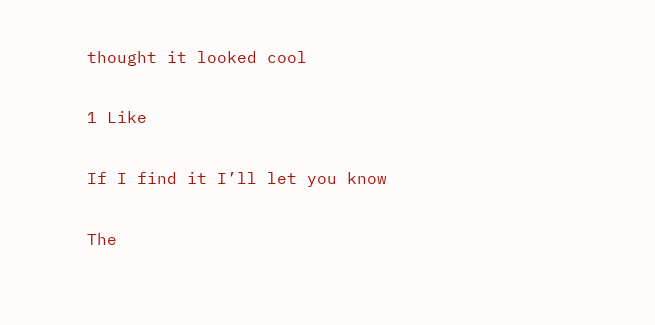thought it looked cool

1 Like

If I find it I’ll let you know

The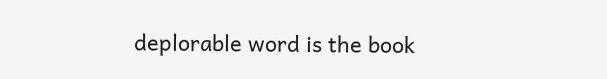deplorable word is the book